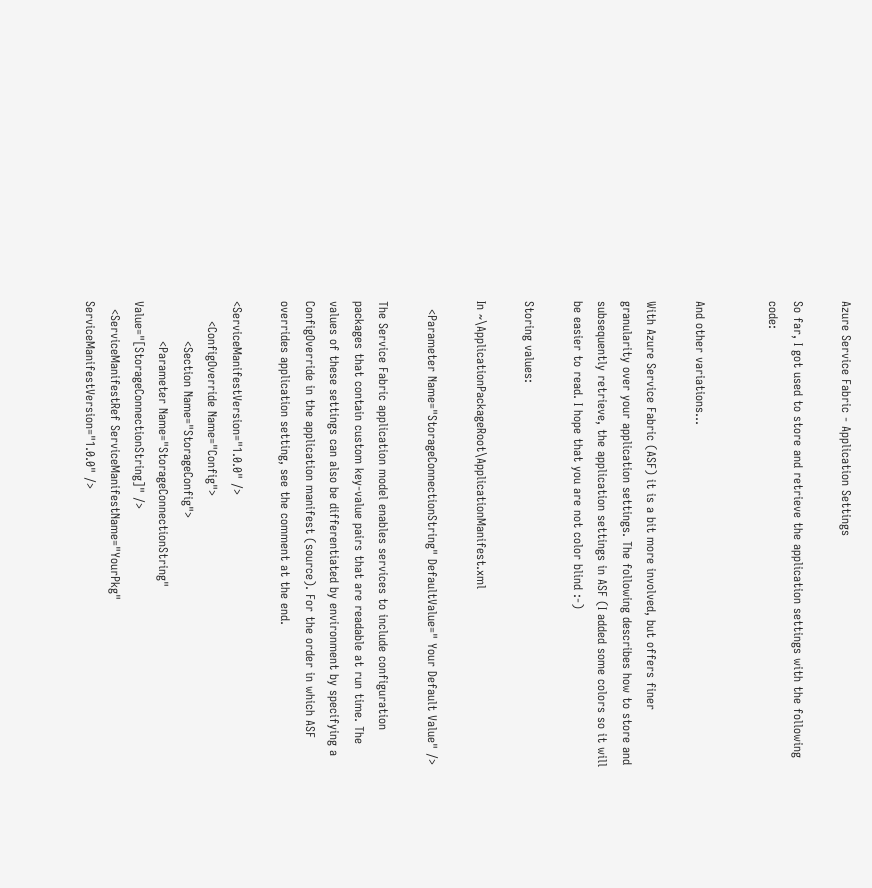Azure Service Fabric - Application Settings

So far, I got used to store and retrieve the application settings with the following code:


And other variations...

With Azure Service Fabric (ASF) it is a bit more involved, but offers finer granularity over your application settings. The following describes how to store and subsequently retrieve, the application settings in ASF (I added some colors so it will be easier to read. I hope that you are not color blind :-)

Storing values:

In ~\ApplicationPackageRoot\ApplicationManifest.xml

  <Parameter Name="StorageConnectionString" DefaultValue=" Your Default Value" />

The Service Fabric application model enables services to include configuration packages that contain custom key-value pairs that are readable at run time. The values of these settings can also be differentiated by environment by specifying a ConfigOverride in the application manifest (source). For the order in which ASF overrides application setting, see the comment at the end.

<ServiceManifestVersion="1.0.0" />
     <ConfigOverride Name="Config">
          <Section Name="StorageConfig">
          <Parameter Name="StorageConnectionString" Value="[StorageConnectionString]" />
  <ServiceManifestRef ServiceManifestName="YourPkg" ServiceManifestVersion="1.0.0" />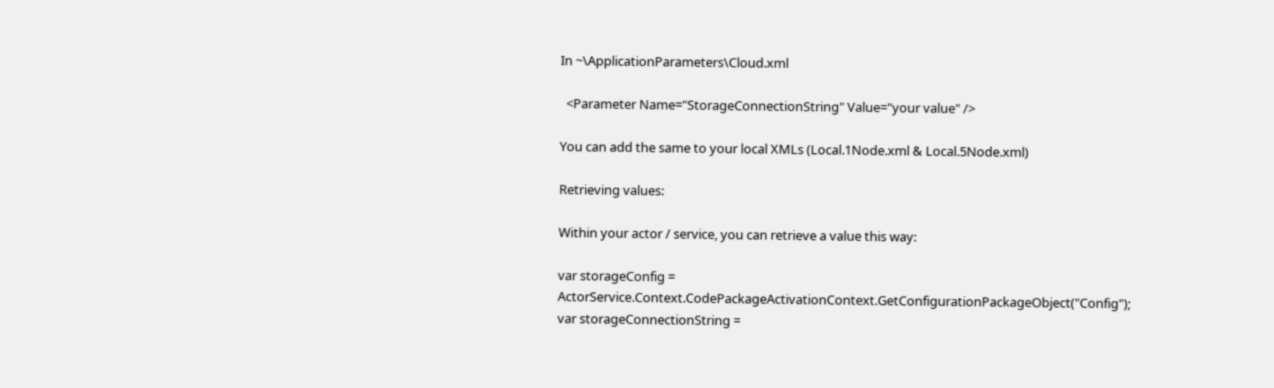In ~\ApplicationParameters\Cloud.xml

  <Parameter Name="StorageConnectionString" Value="your value" />

You can add the same to your local XMLs (Local.1Node.xml & Local.5Node.xml)

Retrieving values:

Within your actor / service, you can retrieve a value this way:

var storageConfig = ActorService.Context.CodePackageActivationContext.GetConfigurationPackageObject("Config");
var storageConnectionString =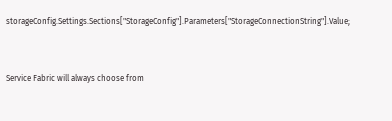storageConfig.Settings.Sections["StorageConfig"].Parameters["StorageConnectionString"].Value;


Service Fabric will always choose from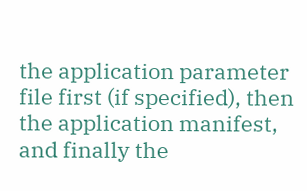the application parameter file first (if specified), then the application manifest, and finally the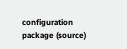configuration package (source)